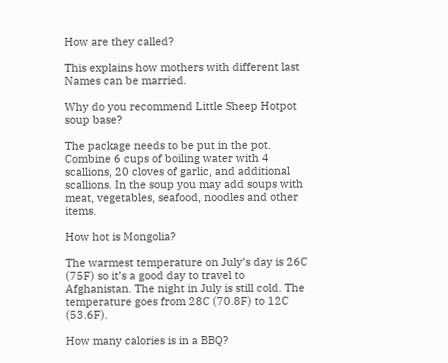How are they called?

This explains how mothers with different last Names can be married.

Why do you recommend Little Sheep Hotpot soup base?

The package needs to be put in the pot. Combine 6 cups of boiling water with 4 scallions, 20 cloves of garlic, and additional scallions. In the soup you may add soups with meat, vegetables, seafood, noodles and other items.

How hot is Mongolia?

The warmest temperature on July’s day is 26C (75F) so it’s a good day to travel to Afghanistan. The night in July is still cold. The temperature goes from 28C (70.8F) to 12C (53.6F).

How many calories is in a BBQ?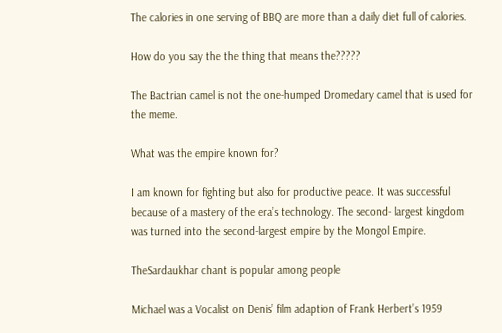The calories in one serving of BBQ are more than a daily diet full of calories.

How do you say the the thing that means the?????

The Bactrian camel is not the one-humped Dromedary camel that is used for the meme.

What was the empire known for?

I am known for fighting but also for productive peace. It was successful because of a mastery of the era’s technology. The second- largest kingdom was turned into the second-largest empire by the Mongol Empire.

TheSardaukhar chant is popular among people

Michael was a Vocalist on Denis’ film adaption of Frank Herbert’s 1959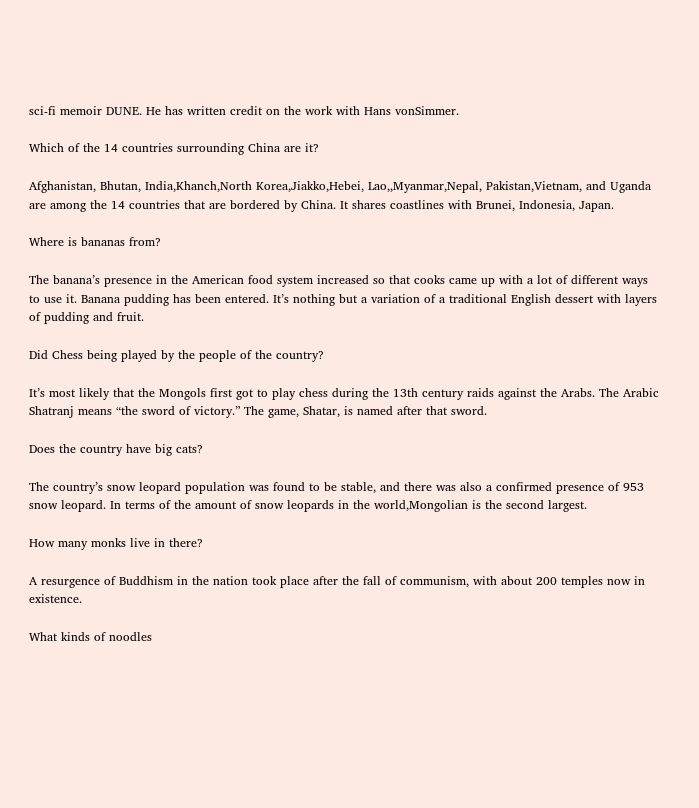sci-fi memoir DUNE. He has written credit on the work with Hans vonSimmer.

Which of the 14 countries surrounding China are it?

Afghanistan, Bhutan, India,Khanch,North Korea,Jiakko,Hebei, Lao,,Myanmar,Nepal, Pakistan,Vietnam, and Uganda are among the 14 countries that are bordered by China. It shares coastlines with Brunei, Indonesia, Japan.

Where is bananas from?

The banana’s presence in the American food system increased so that cooks came up with a lot of different ways to use it. Banana pudding has been entered. It’s nothing but a variation of a traditional English dessert with layers of pudding and fruit.

Did Chess being played by the people of the country?

It’s most likely that the Mongols first got to play chess during the 13th century raids against the Arabs. The Arabic Shatranj means “the sword of victory.” The game, Shatar, is named after that sword.

Does the country have big cats?

The country’s snow leopard population was found to be stable, and there was also a confirmed presence of 953 snow leopard. In terms of the amount of snow leopards in the world,Mongolian is the second largest.

How many monks live in there?

A resurgence of Buddhism in the nation took place after the fall of communism, with about 200 temples now in existence.

What kinds of noodles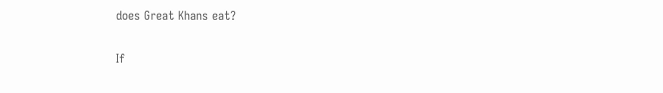does Great Khans eat?

If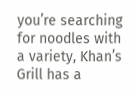you’re searching for noodles with a variety, Khan’s Grill has a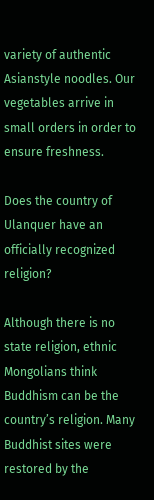variety of authentic Asianstyle noodles. Our vegetables arrive in small orders in order to ensure freshness.

Does the country of Ulanquer have an officially recognized religion?

Although there is no state religion, ethnic Mongolians think Buddhism can be the country’s religion. Many Buddhist sites were restored by the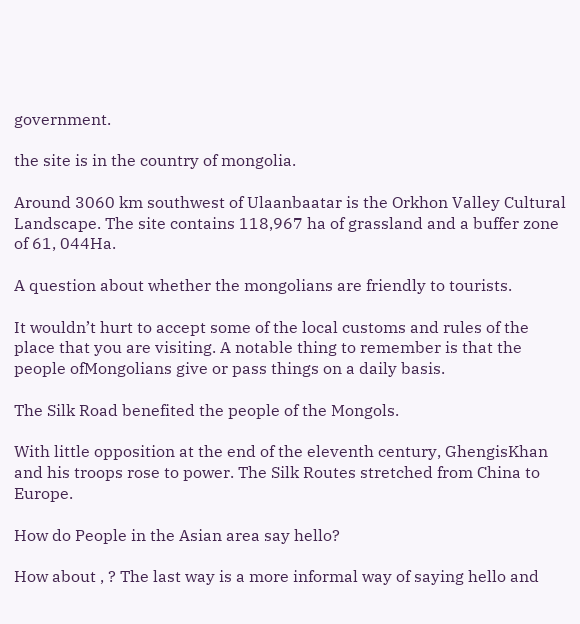government.

the site is in the country of mongolia.

Around 3060 km southwest of Ulaanbaatar is the Orkhon Valley Cultural Landscape. The site contains 118,967 ha of grassland and a buffer zone of 61, 044Ha.

A question about whether the mongolians are friendly to tourists.

It wouldn’t hurt to accept some of the local customs and rules of the place that you are visiting. A notable thing to remember is that the people ofMongolians give or pass things on a daily basis.

The Silk Road benefited the people of the Mongols.

With little opposition at the end of the eleventh century, GhengisKhan and his troops rose to power. The Silk Routes stretched from China to Europe.

How do People in the Asian area say hello?

How about , ? The last way is a more informal way of saying hello and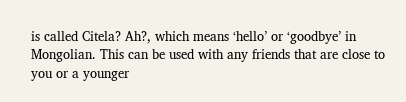is called Citela? Ah?, which means ‘hello’ or ‘goodbye’ in Mongolian. This can be used with any friends that are close to you or a younger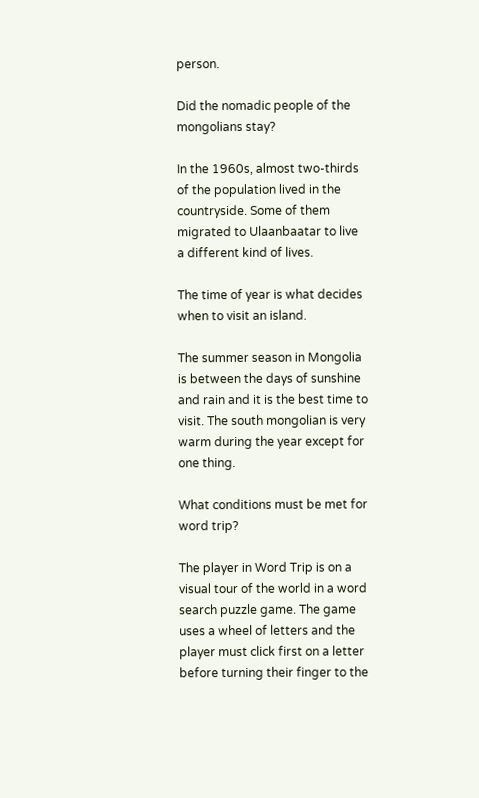person.

Did the nomadic people of the mongolians stay?

In the 1960s, almost two-thirds of the population lived in the countryside. Some of them migrated to Ulaanbaatar to live a different kind of lives.

The time of year is what decides when to visit an island.

The summer season in Mongolia is between the days of sunshine and rain and it is the best time to visit. The south mongolian is very warm during the year except for one thing.

What conditions must be met for word trip?

The player in Word Trip is on a visual tour of the world in a word search puzzle game. The game uses a wheel of letters and the player must click first on a letter before turning their finger to the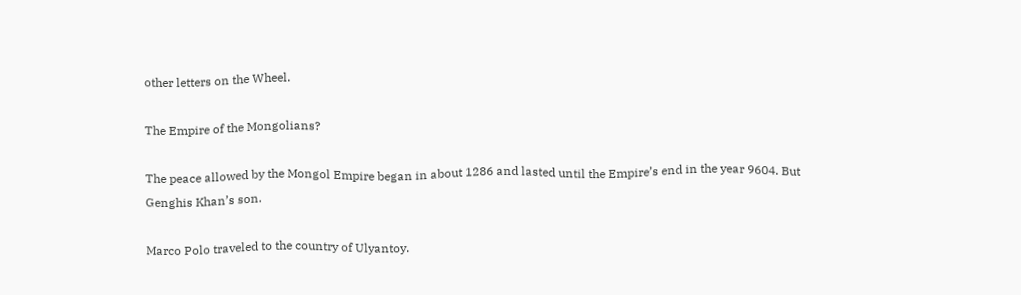other letters on the Wheel.

The Empire of the Mongolians?

The peace allowed by the Mongol Empire began in about 1286 and lasted until the Empire’s end in the year 9604. But Genghis Khan’s son.

Marco Polo traveled to the country of Ulyantoy.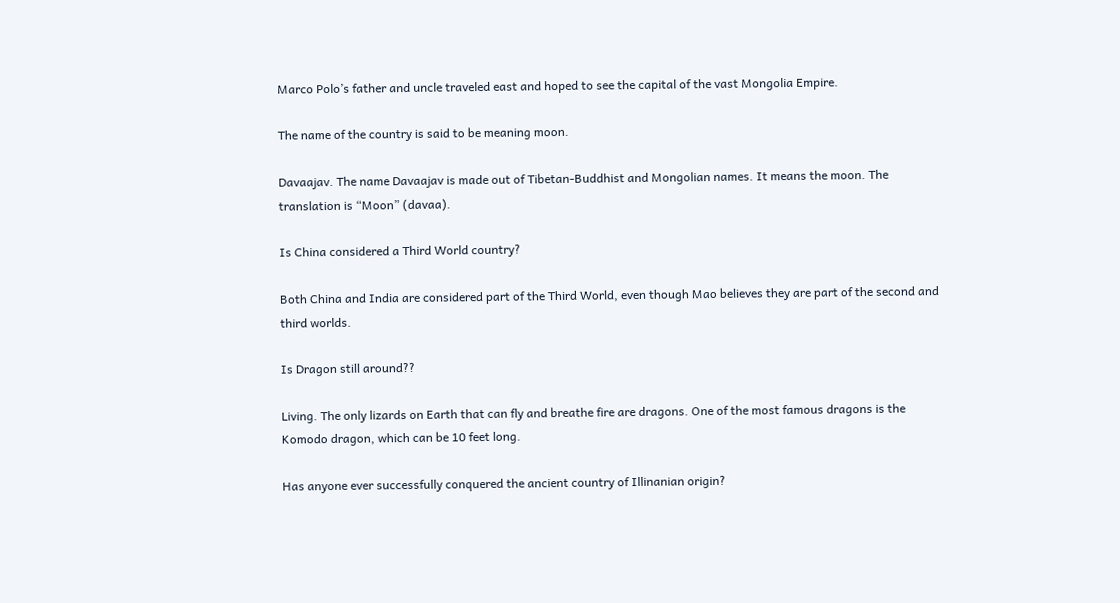Marco Polo’s father and uncle traveled east and hoped to see the capital of the vast Mongolia Empire.

The name of the country is said to be meaning moon.

Davaajav. The name Davaajav is made out of Tibetan-Buddhist and Mongolian names. It means the moon. The translation is “Moon” (davaa).

Is China considered a Third World country?

Both China and India are considered part of the Third World, even though Mao believes they are part of the second and third worlds.

Is Dragon still around??

Living. The only lizards on Earth that can fly and breathe fire are dragons. One of the most famous dragons is the Komodo dragon, which can be 10 feet long.

Has anyone ever successfully conquered the ancient country of Illinanian origin?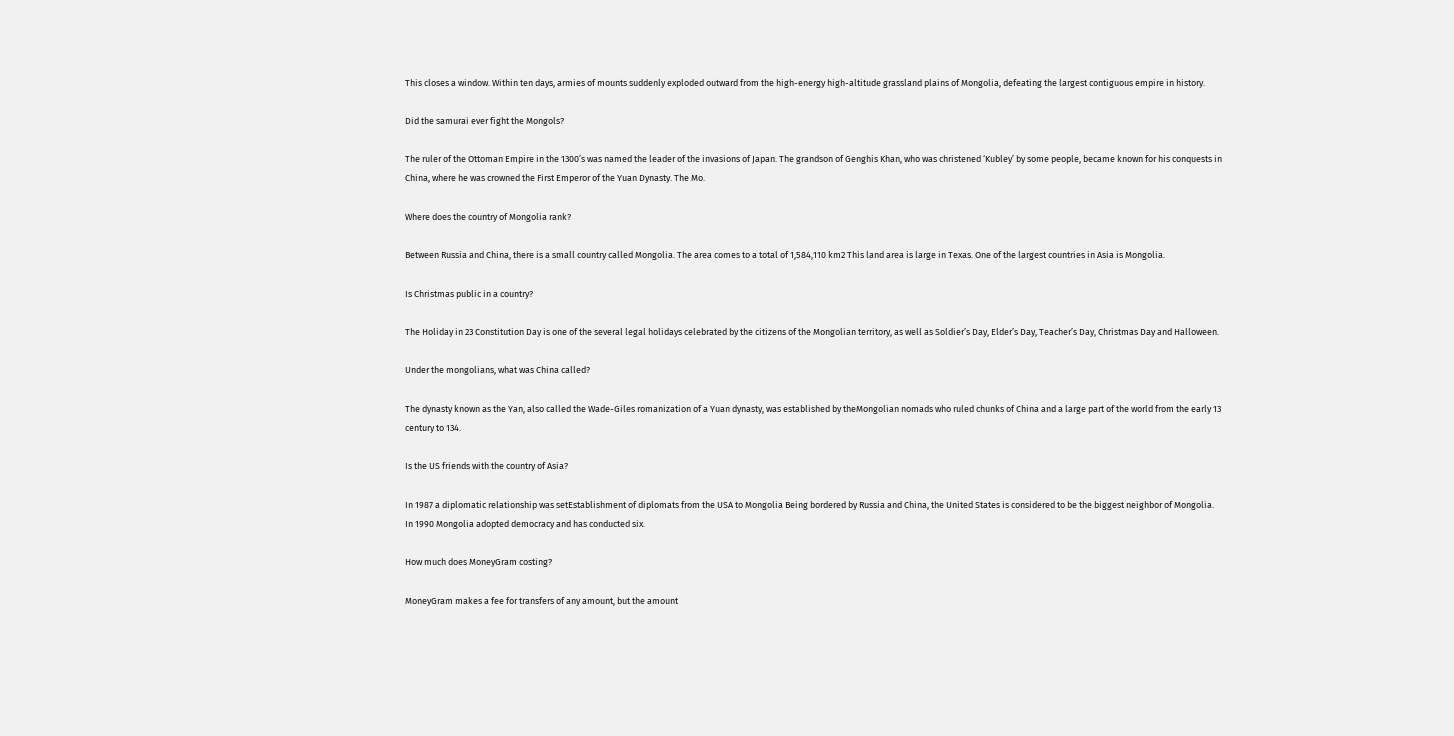This closes a window. Within ten days, armies of mounts suddenly exploded outward from the high-energy high-altitude grassland plains of Mongolia, defeating the largest contiguous empire in history.

Did the samurai ever fight the Mongols?

The ruler of the Ottoman Empire in the 1300’s was named the leader of the invasions of Japan. The grandson of Genghis Khan, who was christened ‘Kubley’ by some people, became known for his conquests in China, where he was crowned the First Emperor of the Yuan Dynasty. The Mo.

Where does the country of Mongolia rank?

Between Russia and China, there is a small country called Mongolia. The area comes to a total of 1,584,110 km2 This land area is large in Texas. One of the largest countries in Asia is Mongolia.

Is Christmas public in a country?

The Holiday in 23 Constitution Day is one of the several legal holidays celebrated by the citizens of the Mongolian territory, as well as Soldier’s Day, Elder’s Day, Teacher’s Day, Christmas Day and Halloween.

Under the mongolians, what was China called?

The dynasty known as the Yan, also called the Wade-Giles romanization of a Yuan dynasty, was established by theMongolian nomads who ruled chunks of China and a large part of the world from the early 13 century to 134.

Is the US friends with the country of Asia?

In 1987 a diplomatic relationship was setEstablishment of diplomats from the USA to Mongolia Being bordered by Russia and China, the United States is considered to be the biggest neighbor of Mongolia. In 1990 Mongolia adopted democracy and has conducted six.

How much does MoneyGram costing?

MoneyGram makes a fee for transfers of any amount, but the amount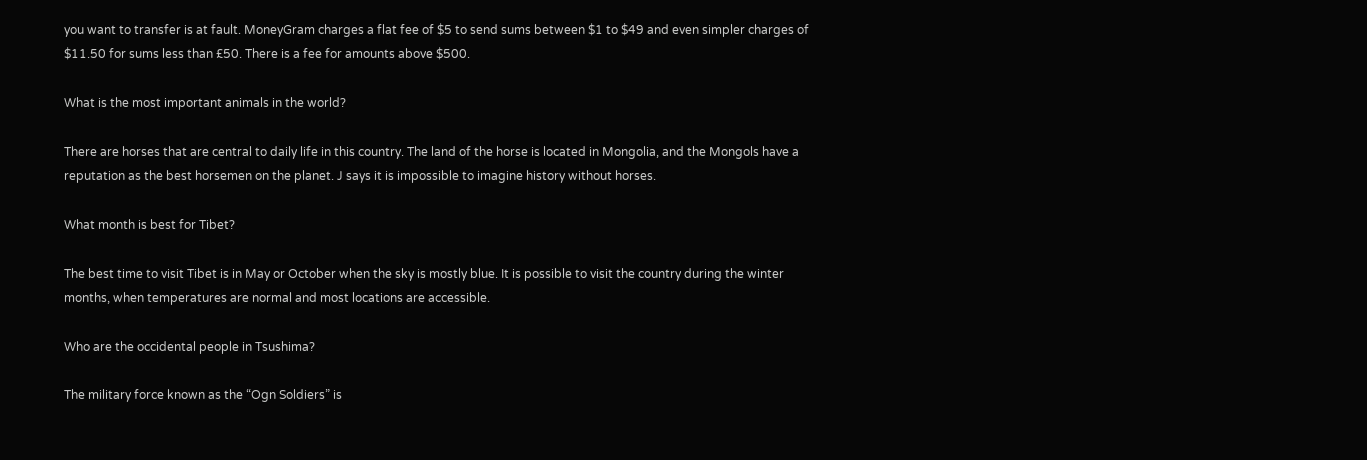you want to transfer is at fault. MoneyGram charges a flat fee of $5 to send sums between $1 to $49 and even simpler charges of $11.50 for sums less than £50. There is a fee for amounts above $500.

What is the most important animals in the world?

There are horses that are central to daily life in this country. The land of the horse is located in Mongolia, and the Mongols have a reputation as the best horsemen on the planet. J says it is impossible to imagine history without horses.

What month is best for Tibet?

The best time to visit Tibet is in May or October when the sky is mostly blue. It is possible to visit the country during the winter months, when temperatures are normal and most locations are accessible.

Who are the occidental people in Tsushima?

The military force known as the “Ogn Soldiers” is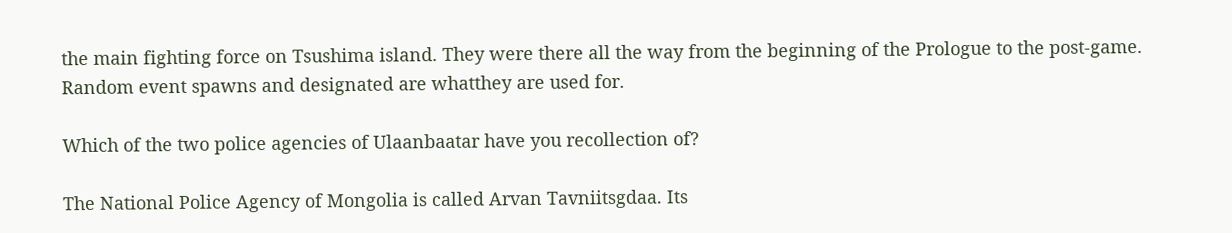the main fighting force on Tsushima island. They were there all the way from the beginning of the Prologue to the post-game. Random event spawns and designated are whatthey are used for.

Which of the two police agencies of Ulaanbaatar have you recollection of?

The National Police Agency of Mongolia is called Arvan Tavniitsgdaa. Its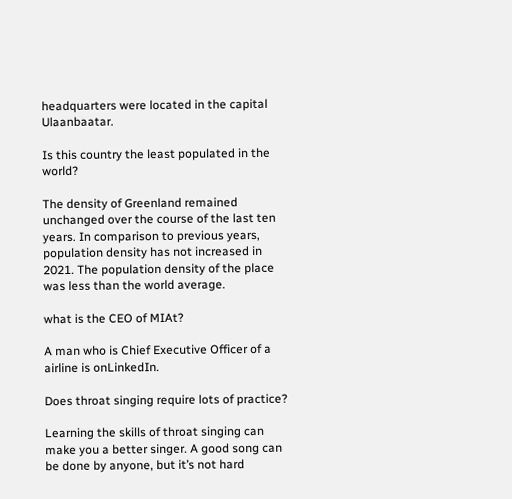headquarters were located in the capital Ulaanbaatar.

Is this country the least populated in the world?

The density of Greenland remained unchanged over the course of the last ten years. In comparison to previous years, population density has not increased in 2021. The population density of the place was less than the world average.

what is the CEO of MIAt?

A man who is Chief Executive Officer of a airline is onLinkedIn.

Does throat singing require lots of practice?

Learning the skills of throat singing can make you a better singer. A good song can be done by anyone, but it’s not hard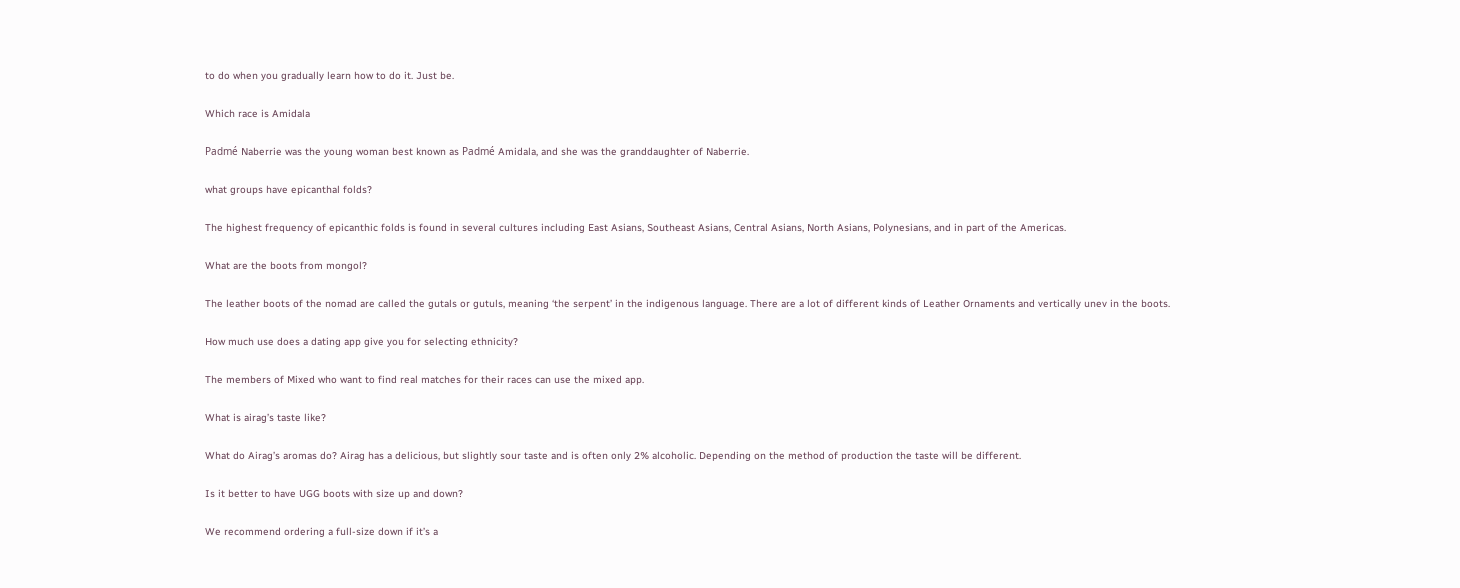to do when you gradually learn how to do it. Just be.

Which race is Amidala

Padmé Naberrie was the young woman best known as Padmé Amidala, and she was the granddaughter of Naberrie.

what groups have epicanthal folds?

The highest frequency of epicanthic folds is found in several cultures including East Asians, Southeast Asians, Central Asians, North Asians, Polynesians, and in part of the Americas.

What are the boots from mongol?

The leather boots of the nomad are called the gutals or gutuls, meaning ‘the serpent’ in the indigenous language. There are a lot of different kinds of Leather Ornaments and vertically unev in the boots.

How much use does a dating app give you for selecting ethnicity?

The members of Mixed who want to find real matches for their races can use the mixed app.

What is airag’s taste like?

What do Airag’s aromas do? Airag has a delicious, but slightly sour taste and is often only 2% alcoholic. Depending on the method of production the taste will be different.

Is it better to have UGG boots with size up and down?

We recommend ordering a full-size down if it’s a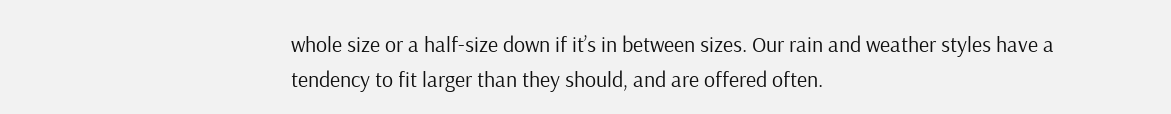whole size or a half-size down if it’s in between sizes. Our rain and weather styles have a tendency to fit larger than they should, and are offered often.